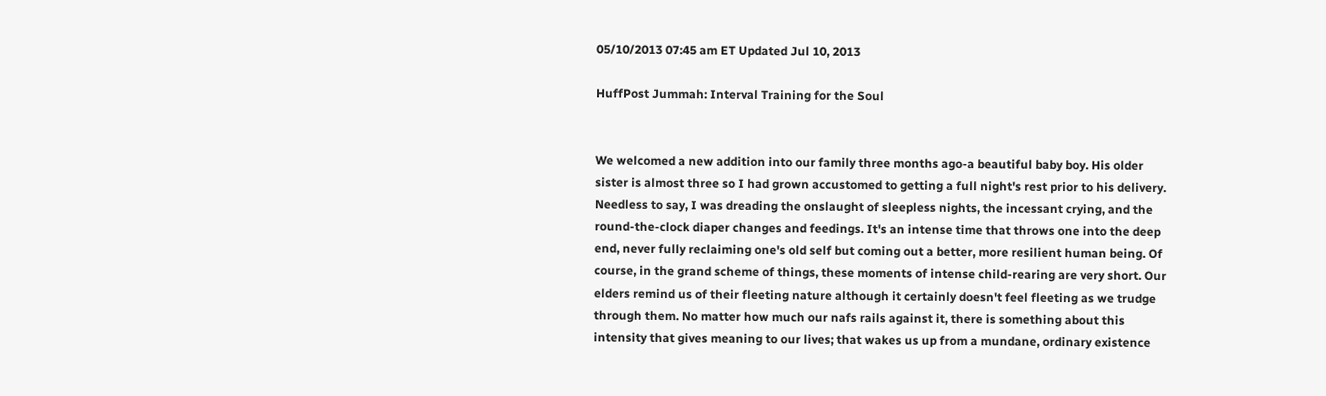05/10/2013 07:45 am ET Updated Jul 10, 2013

HuffPost Jummah: Interval Training for the Soul


We welcomed a new addition into our family three months ago-a beautiful baby boy. His older sister is almost three so I had grown accustomed to getting a full night's rest prior to his delivery. Needless to say, I was dreading the onslaught of sleepless nights, the incessant crying, and the round-the-clock diaper changes and feedings. It's an intense time that throws one into the deep end, never fully reclaiming one's old self but coming out a better, more resilient human being. Of course, in the grand scheme of things, these moments of intense child-rearing are very short. Our elders remind us of their fleeting nature although it certainly doesn't feel fleeting as we trudge through them. No matter how much our nafs rails against it, there is something about this intensity that gives meaning to our lives; that wakes us up from a mundane, ordinary existence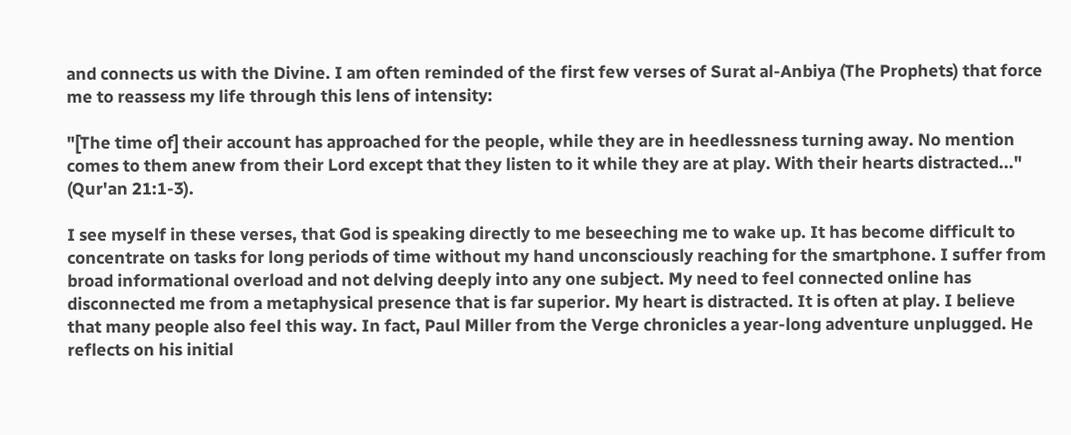and connects us with the Divine. I am often reminded of the first few verses of Surat al-Anbiya (The Prophets) that force me to reassess my life through this lens of intensity:

"[The time of] their account has approached for the people, while they are in heedlessness turning away. No mention comes to them anew from their Lord except that they listen to it while they are at play. With their hearts distracted..." (Qur'an 21:1-3).

I see myself in these verses, that God is speaking directly to me beseeching me to wake up. It has become difficult to concentrate on tasks for long periods of time without my hand unconsciously reaching for the smartphone. I suffer from broad informational overload and not delving deeply into any one subject. My need to feel connected online has disconnected me from a metaphysical presence that is far superior. My heart is distracted. It is often at play. I believe that many people also feel this way. In fact, Paul Miller from the Verge chronicles a year-long adventure unplugged. He reflects on his initial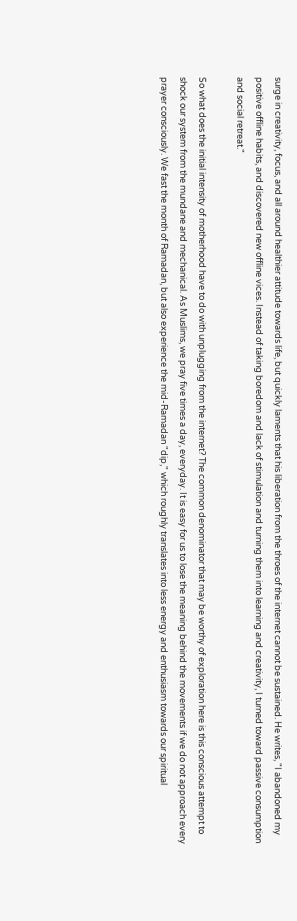surge in creativity, focus, and all around healthier attitude towards life, but quickly laments that his liberation from the throes of the internet cannot be sustained. He writes, "I abandoned my positive offline habits, and discovered new offline vices. Instead of taking boredom and lack of stimulation and turning them into learning and creativity, I turned toward passive consumption and social retreat."

So what does the initial intensity of motherhood have to do with unplugging from the internet? The common denominator that may be worthy of exploration here is this conscious attempt to shock our system from the mundane and mechanical. As Muslims, we pray five times a day, everyday. It is easy for us to lose the meaning behind the movements if we do not approach every prayer consciously. We fast the month of Ramadan, but also experience the mid-Ramadan "dip," which roughly translates into less energy and enthusiasm towards our spiritual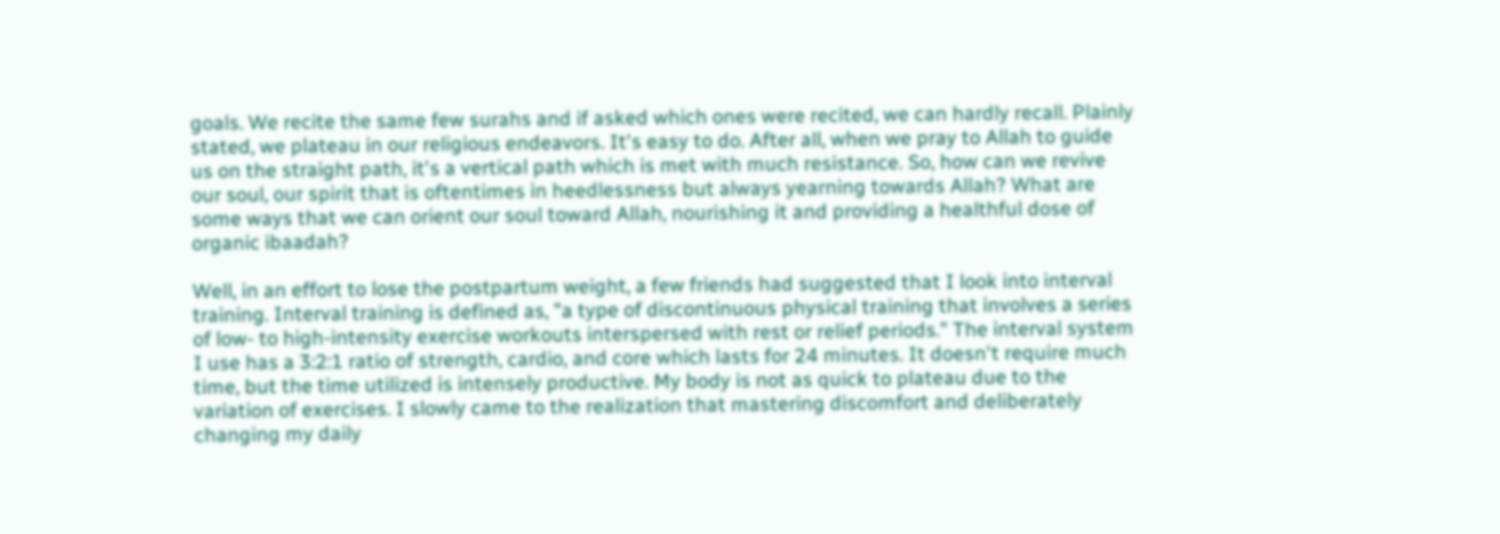goals. We recite the same few surahs and if asked which ones were recited, we can hardly recall. Plainly stated, we plateau in our religious endeavors. It's easy to do. After all, when we pray to Allah to guide us on the straight path, it's a vertical path which is met with much resistance. So, how can we revive our soul, our spirit that is oftentimes in heedlessness but always yearning towards Allah? What are some ways that we can orient our soul toward Allah, nourishing it and providing a healthful dose of organic ibaadah?

Well, in an effort to lose the postpartum weight, a few friends had suggested that I look into interval training. Interval training is defined as, "a type of discontinuous physical training that involves a series of low- to high-intensity exercise workouts interspersed with rest or relief periods." The interval system I use has a 3:2:1 ratio of strength, cardio, and core which lasts for 24 minutes. It doesn't require much time, but the time utilized is intensely productive. My body is not as quick to plateau due to the variation of exercises. I slowly came to the realization that mastering discomfort and deliberately changing my daily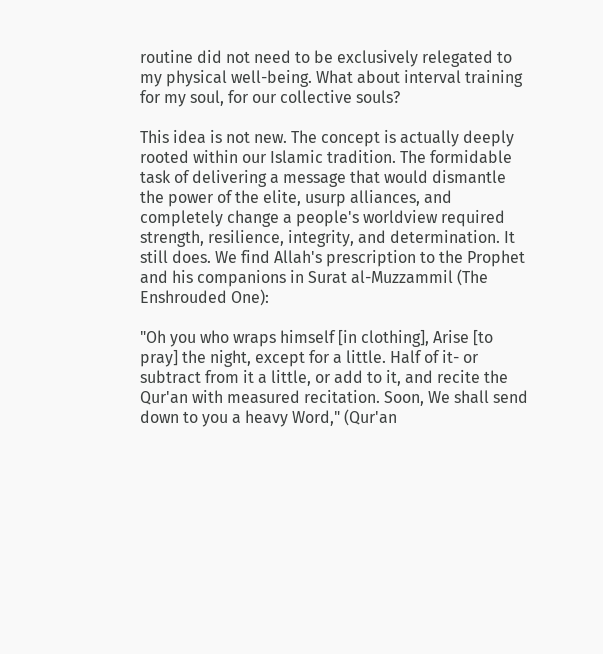routine did not need to be exclusively relegated to my physical well-being. What about interval training for my soul, for our collective souls?

This idea is not new. The concept is actually deeply rooted within our Islamic tradition. The formidable task of delivering a message that would dismantle the power of the elite, usurp alliances, and completely change a people's worldview required strength, resilience, integrity, and determination. It still does. We find Allah's prescription to the Prophet and his companions in Surat al-Muzzammil (The Enshrouded One):

"Oh you who wraps himself [in clothing], Arise [to pray] the night, except for a little. Half of it- or subtract from it a little, or add to it, and recite the Qur'an with measured recitation. Soon, We shall send down to you a heavy Word," (Qur'an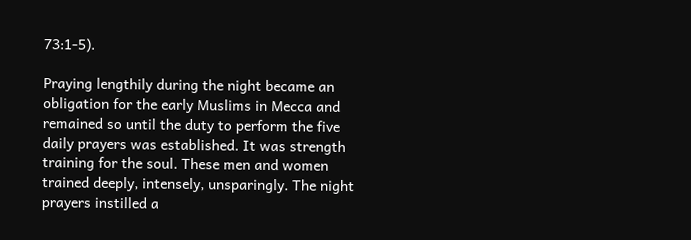73:1-5).

Praying lengthily during the night became an obligation for the early Muslims in Mecca and remained so until the duty to perform the five daily prayers was established. It was strength training for the soul. These men and women trained deeply, intensely, unsparingly. The night prayers instilled a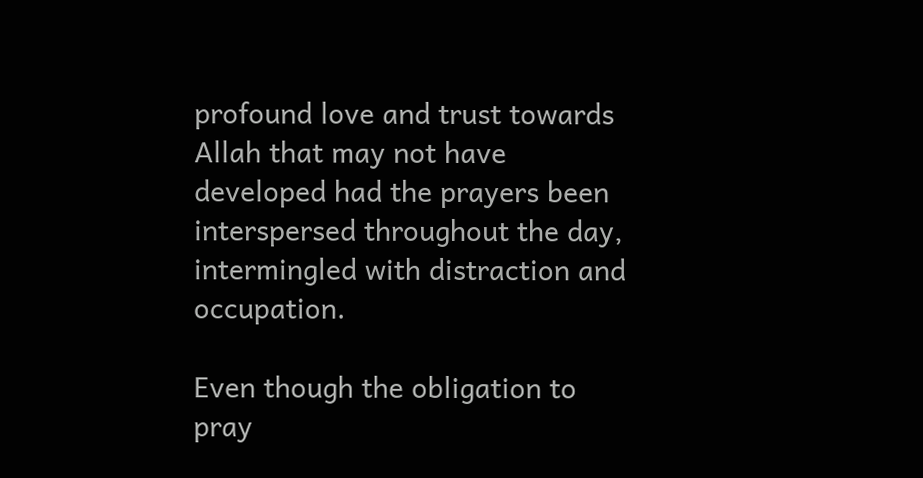profound love and trust towards Allah that may not have developed had the prayers been interspersed throughout the day, intermingled with distraction and occupation.

Even though the obligation to pray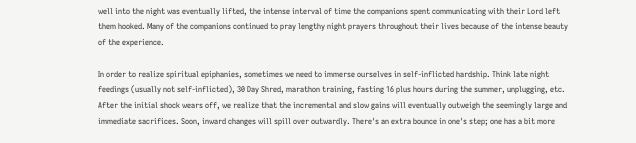well into the night was eventually lifted, the intense interval of time the companions spent communicating with their Lord left them hooked. Many of the companions continued to pray lengthy night prayers throughout their lives because of the intense beauty of the experience.

In order to realize spiritual epiphanies, sometimes we need to immerse ourselves in self-inflicted hardship. Think late night feedings (usually not self-inflicted), 30 Day Shred, marathon training, fasting 16 plus hours during the summer, unplugging, etc. After the initial shock wears off, we realize that the incremental and slow gains will eventually outweigh the seemingly large and immediate sacrifices. Soon, inward changes will spill over outwardly. There's an extra bounce in one's step; one has a bit more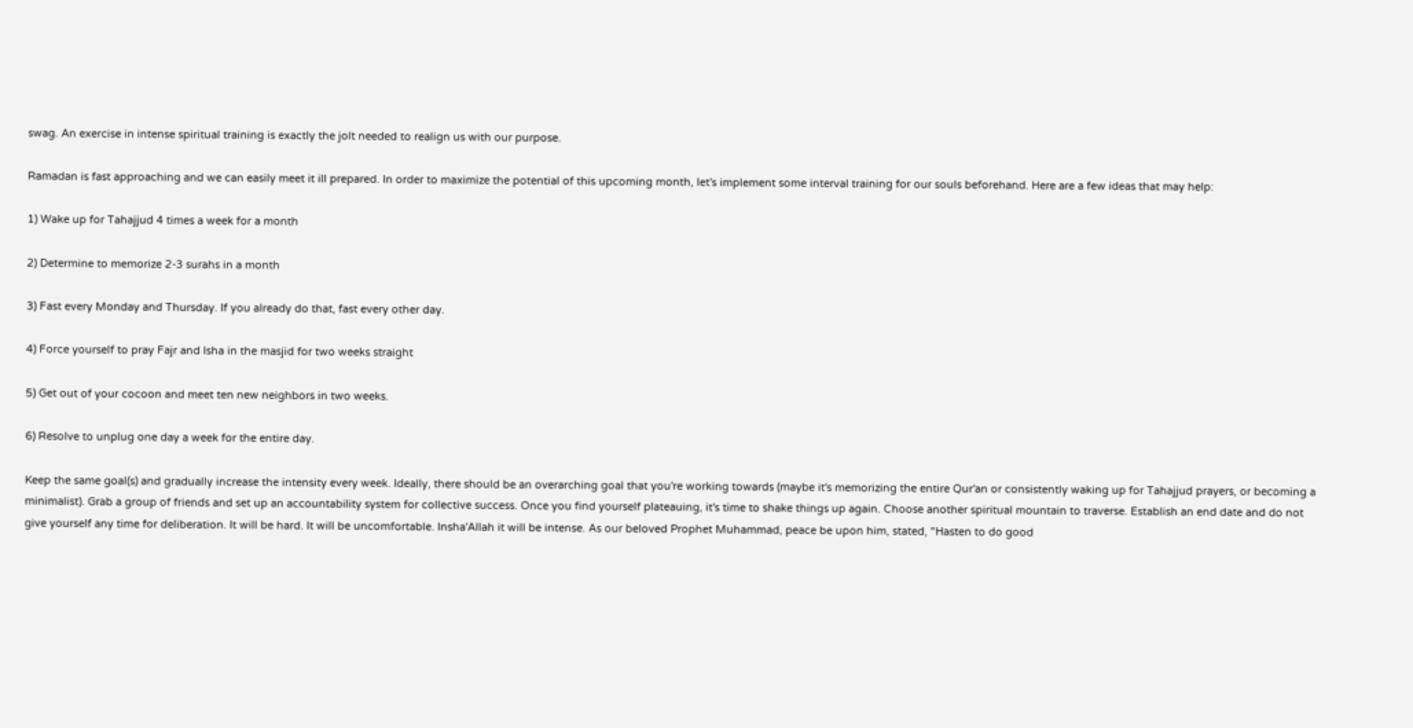swag. An exercise in intense spiritual training is exactly the jolt needed to realign us with our purpose.

Ramadan is fast approaching and we can easily meet it ill prepared. In order to maximize the potential of this upcoming month, let's implement some interval training for our souls beforehand. Here are a few ideas that may help:

1) Wake up for Tahajjud 4 times a week for a month

2) Determine to memorize 2-3 surahs in a month

3) Fast every Monday and Thursday. If you already do that, fast every other day.

4) Force yourself to pray Fajr and Isha in the masjid for two weeks straight

5) Get out of your cocoon and meet ten new neighbors in two weeks.

6) Resolve to unplug one day a week for the entire day.

Keep the same goal(s) and gradually increase the intensity every week. Ideally, there should be an overarching goal that you're working towards (maybe it's memorizing the entire Qur'an or consistently waking up for Tahajjud prayers, or becoming a minimalist). Grab a group of friends and set up an accountability system for collective success. Once you find yourself plateauing, it's time to shake things up again. Choose another spiritual mountain to traverse. Establish an end date and do not give yourself any time for deliberation. It will be hard. It will be uncomfortable. Insha'Allah it will be intense. As our beloved Prophet Muhammad, peace be upon him, stated, "Hasten to do good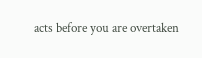acts before you are overtaken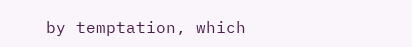by temptation, which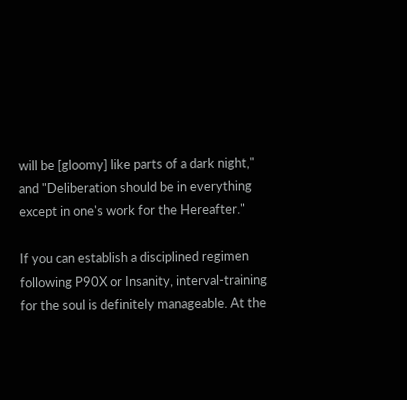will be [gloomy] like parts of a dark night," and "Deliberation should be in everything except in one's work for the Hereafter."

If you can establish a disciplined regimen following P90X or Insanity, interval-training for the soul is definitely manageable. At the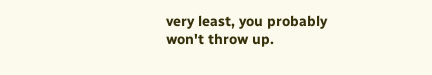very least, you probably won't throw up.